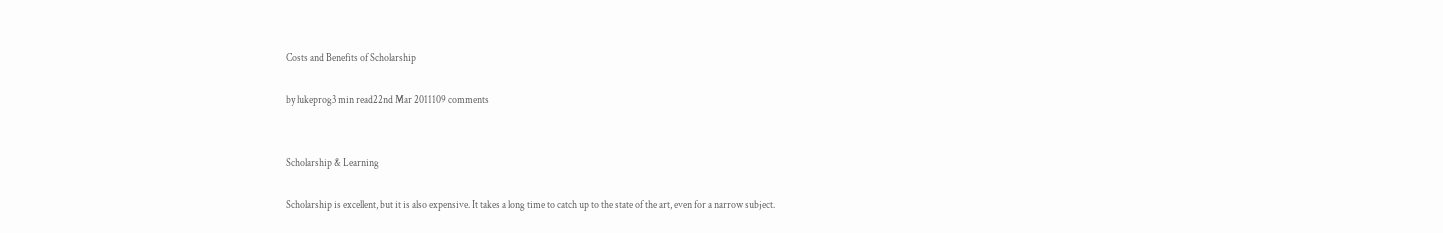Costs and Benefits of Scholarship

by lukeprog3 min read22nd Mar 2011109 comments


Scholarship & Learning

Scholarship is excellent, but it is also expensive. It takes a long time to catch up to the state of the art, even for a narrow subject.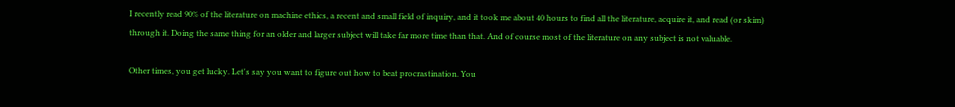I recently read 90% of the literature on machine ethics, a recent and small field of inquiry, and it took me about 40 hours to find all the literature, acquire it, and read (or skim) through it. Doing the same thing for an older and larger subject will take far more time than that. And of course most of the literature on any subject is not valuable.

Other times, you get lucky. Let's say you want to figure out how to beat procrastination. You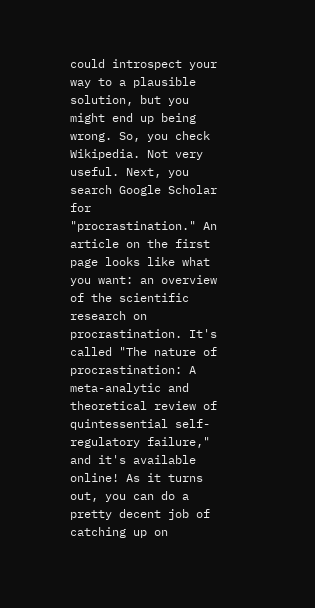could introspect your way to a plausible solution, but you might end up being wrong. So, you check Wikipedia. Not very useful. Next, you search Google Scholar for "procrastination." An article on the first page looks like what you want: an overview of the scientific research on procrastination. It's called "The nature of procrastination: A meta-analytic and theoretical review of quintessential self-regulatory failure," and it's available online! As it turns out, you can do a pretty decent job of catching up on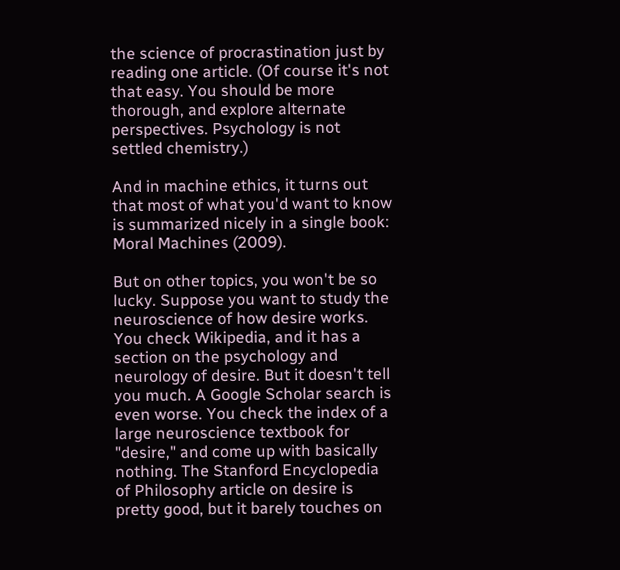the science of procrastination just by reading one article. (Of course it's not that easy. You should be more thorough, and explore alternate perspectives. Psychology is not settled chemistry.)

And in machine ethics, it turns out that most of what you'd want to know is summarized nicely in a single book: Moral Machines (2009).

But on other topics, you won't be so lucky. Suppose you want to study the neuroscience of how desire works. You check Wikipedia, and it has a section on the psychology and neurology of desire. But it doesn't tell you much. A Google Scholar search is even worse. You check the index of a large neuroscience textbook for "desire," and come up with basically nothing. The Stanford Encyclopedia of Philosophy article on desire is pretty good, but it barely touches on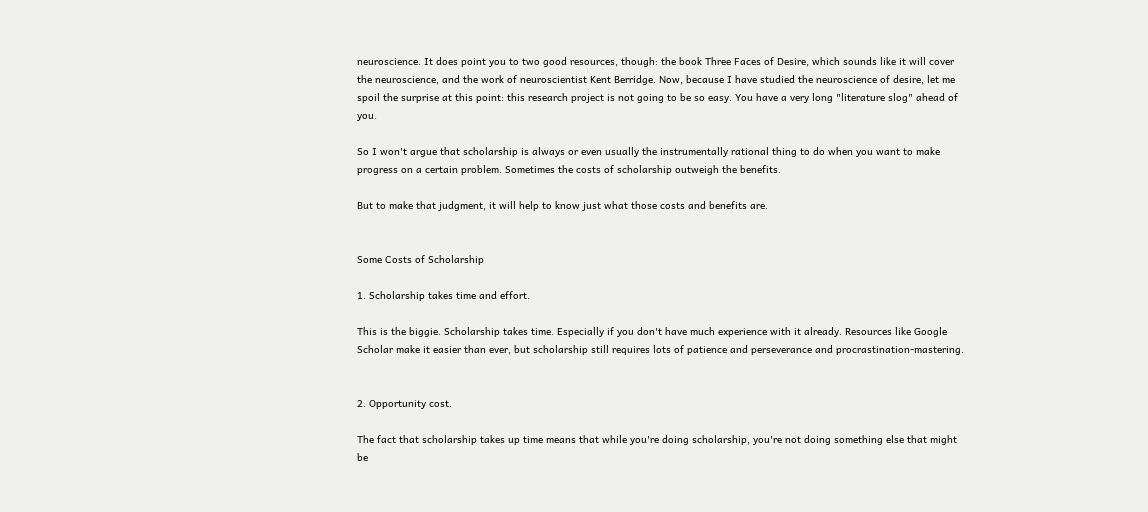neuroscience. It does point you to two good resources, though: the book Three Faces of Desire, which sounds like it will cover the neuroscience, and the work of neuroscientist Kent Berridge. Now, because I have studied the neuroscience of desire, let me spoil the surprise at this point: this research project is not going to be so easy. You have a very long "literature slog" ahead of you.

So I won't argue that scholarship is always or even usually the instrumentally rational thing to do when you want to make progress on a certain problem. Sometimes the costs of scholarship outweigh the benefits.

But to make that judgment, it will help to know just what those costs and benefits are.


Some Costs of Scholarship

1. Scholarship takes time and effort.

This is the biggie. Scholarship takes time. Especially if you don't have much experience with it already. Resources like Google Scholar make it easier than ever, but scholarship still requires lots of patience and perseverance and procrastination-mastering.


2. Opportunity cost.

The fact that scholarship takes up time means that while you're doing scholarship, you're not doing something else that might be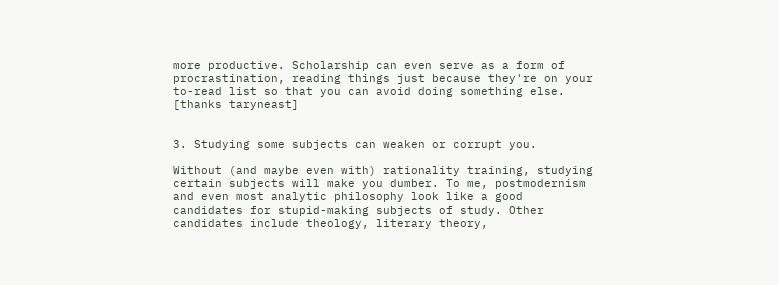more productive. Scholarship can even serve as a form of procrastination, reading things just because they're on your to-read list so that you can avoid doing something else. [thanks taryneast]


3. Studying some subjects can weaken or corrupt you.

Without (and maybe even with) rationality training, studying certain subjects will make you dumber. To me, postmodernism and even most analytic philosophy look like a good candidates for stupid-making subjects of study. Other candidates include theology, literary theory,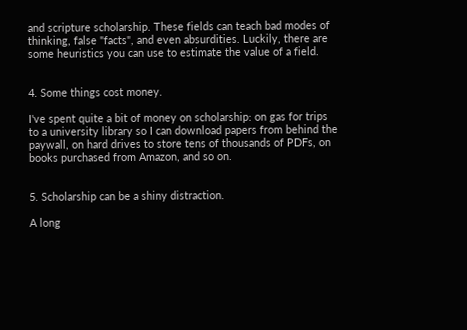and scripture scholarship. These fields can teach bad modes of thinking, false "facts", and even absurdities. Luckily, there are some heuristics you can use to estimate the value of a field.


4. Some things cost money.

I've spent quite a bit of money on scholarship: on gas for trips to a university library so I can download papers from behind the paywall, on hard drives to store tens of thousands of PDFs, on books purchased from Amazon, and so on.


5. Scholarship can be a shiny distraction.

A long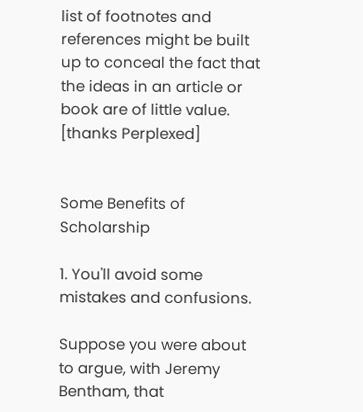list of footnotes and references might be built up to conceal the fact that the ideas in an article or book are of little value. [thanks Perplexed]


Some Benefits of Scholarship

1. You'll avoid some mistakes and confusions.

Suppose you were about to argue, with Jeremy Bentham, that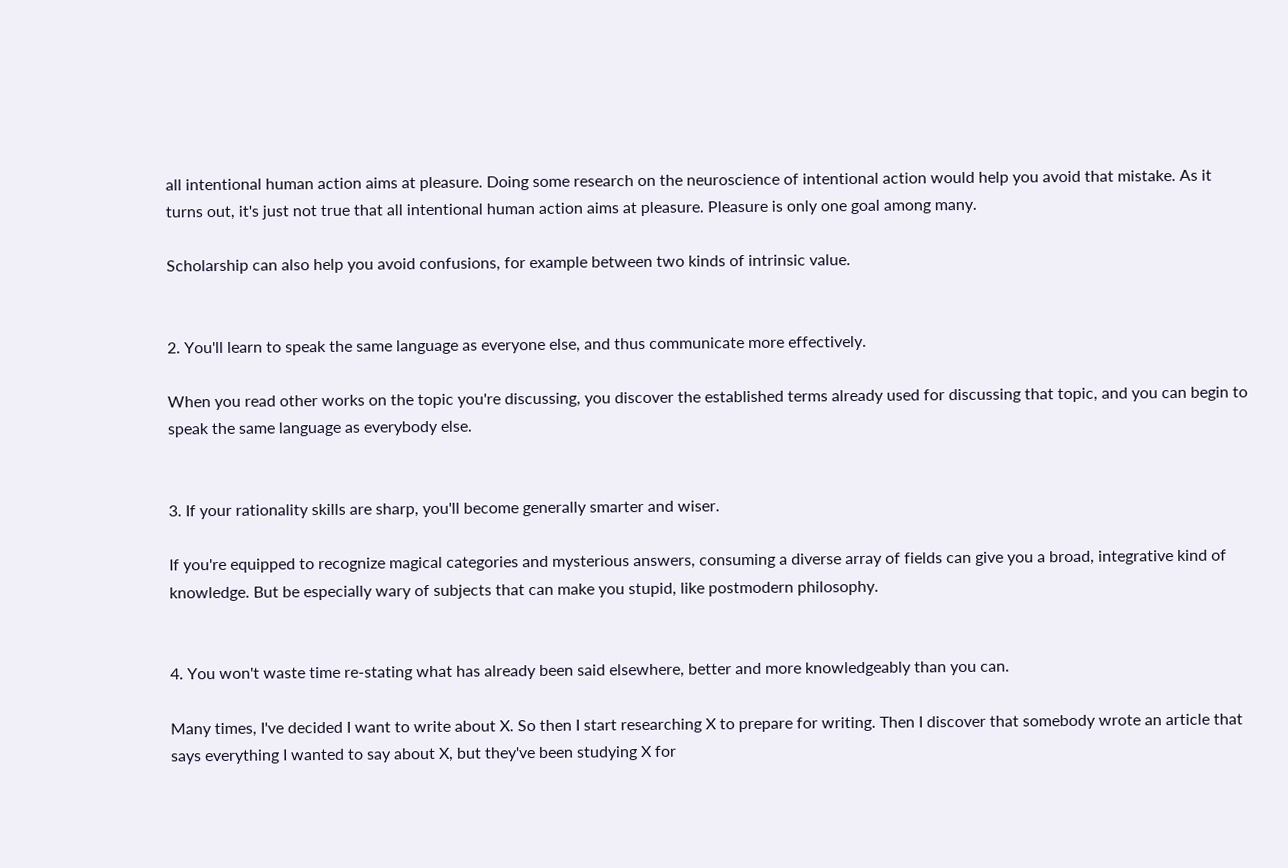all intentional human action aims at pleasure. Doing some research on the neuroscience of intentional action would help you avoid that mistake. As it turns out, it's just not true that all intentional human action aims at pleasure. Pleasure is only one goal among many.

Scholarship can also help you avoid confusions, for example between two kinds of intrinsic value.


2. You'll learn to speak the same language as everyone else, and thus communicate more effectively.

When you read other works on the topic you're discussing, you discover the established terms already used for discussing that topic, and you can begin to speak the same language as everybody else.


3. If your rationality skills are sharp, you'll become generally smarter and wiser.

If you're equipped to recognize magical categories and mysterious answers, consuming a diverse array of fields can give you a broad, integrative kind of knowledge. But be especially wary of subjects that can make you stupid, like postmodern philosophy.


4. You won't waste time re-stating what has already been said elsewhere, better and more knowledgeably than you can.

Many times, I've decided I want to write about X. So then I start researching X to prepare for writing. Then I discover that somebody wrote an article that says everything I wanted to say about X, but they've been studying X for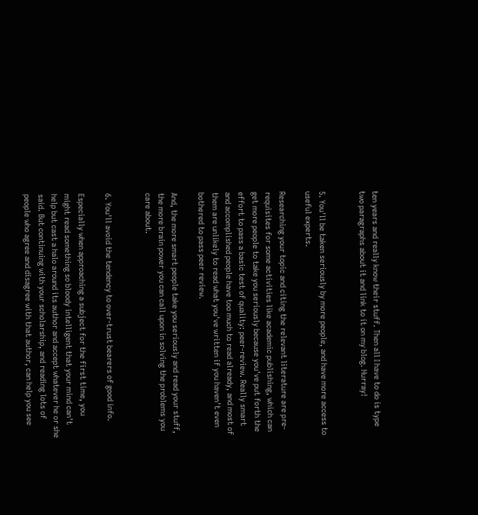ten years and really know their stuff. Then all I have to do is type two paragraphs about it and link to it on my blog. Hurray!


5. You'll be taken seriously by more people, and have more access to useful experts.

Researching your topic and citing the relevant literature are pre-requisites for some activities like academic publishing, which can get more people to take you seriously because you've put forth the effort to pass a basic test of quality: peer-review. Really smart and accomplished people have too much to read already, and most of them are unlikely to read what you've written if you haven't even bothered to pass peer review.

And, the more smart people take you seriously and read your stuff, the more brain power you can call upon in solving the problems you care about.


6. You'll avoid the tendency to over-trust bearers of good info.

Especially when approaching a subject for the first time, you might read something so bloody intelligent that your mind can't help but cast a halo around its author and accept whatever he or she said. But continuing with your scholarship, and reading lots of people who agree and disagree with that author, can help you see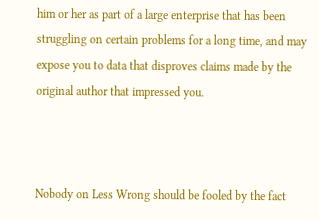him or her as part of a large enterprise that has been struggling on certain problems for a long time, and may expose you to data that disproves claims made by the original author that impressed you.



Nobody on Less Wrong should be fooled by the fact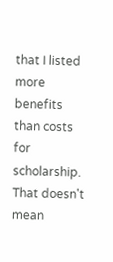that I listed more benefits than costs for scholarship. That doesn't mean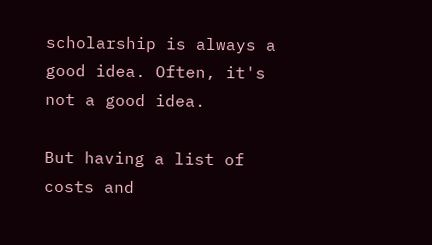scholarship is always a good idea. Often, it's not a good idea.

But having a list of costs and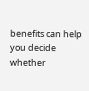benefits can help you decide whether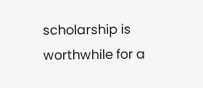scholarship is worthwhile for a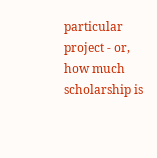particular project - or, how much scholarship is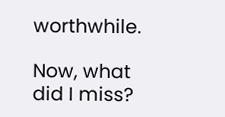worthwhile.

Now, what did I miss?